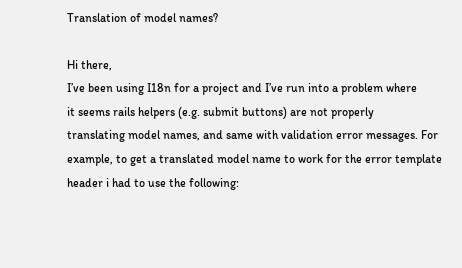Translation of model names?

Hi there,
I’ve been using I18n for a project and I’ve run into a problem where
it seems rails helpers (e.g. submit buttons) are not properly
translating model names, and same with validation error messages. For
example, to get a translated model name to work for the error template
header i had to use the following: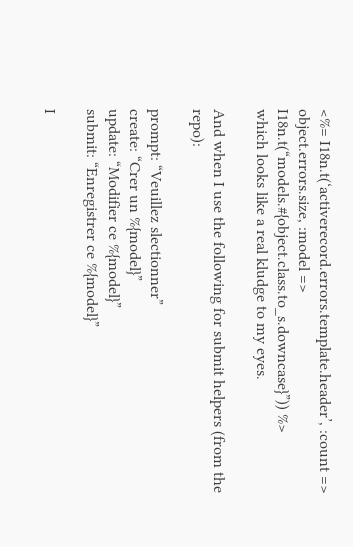<%= I18n.t(‘activerecord.errors.template.header’, :count =>
object.errors.size, :model =>
I18n.t(“models.#{object.class.to_s.downcase}”)) %>
which looks like a real kludge to my eyes.

And when I use the following for submit helpers (from the repo):

prompt: “Veuillez slectionner”
create: “Crer un %{model}”
update: “Modifier ce %{model}”
submit: “Enregistrer ce %{model}”

I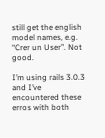still get the english model names, e.g. “Crer un User”. Not good.

I’m using rails 3.0.3 and I’ve encountered these erros with both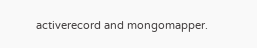activerecord and mongomapper.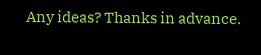Any ideas? Thanks in advance.